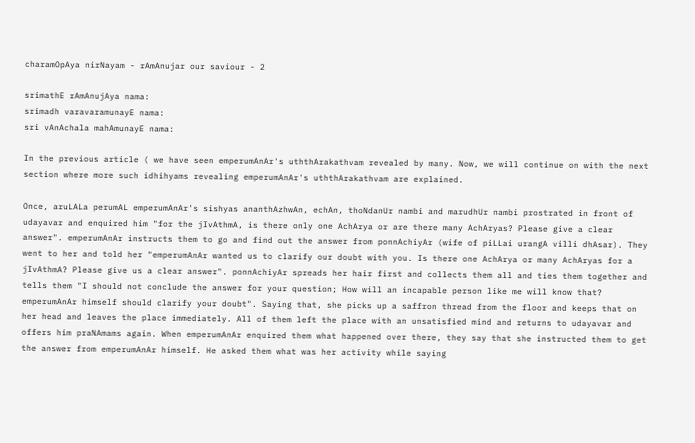charamOpAya nirNayam - rAmAnujar our saviour - 2

srimathE rAmAnujAya nama:
srimadh varavaramunayE nama:
sri vAnAchala mahAmunayE nama:

In the previous article ( we have seen emperumAnAr's uththArakathvam revealed by many. Now, we will continue on with the next section where more such idhihyams revealing emperumAnAr's uththArakathvam are explained.

Once, aruLALa perumAL emperumAnAr's sishyas ananthAzhwAn, echAn, thoNdanUr nambi and marudhUr nambi prostrated in front of udayavar and enquired him "for the jIvAthmA, is there only one AchArya or are there many AchAryas? Please give a clear answer". emperumAnAr instructs them to go and find out the answer from ponnAchiyAr (wife of piLLai urangA villi dhAsar). They went to her and told her "emperumAnAr wanted us to clarify our doubt with you. Is there one AchArya or many AchAryas for a jIvAthmA? Please give us a clear answer". ponnAchiyAr spreads her hair first and collects them all and ties them together and tells them "I should not conclude the answer for your question; How will an incapable person like me will know that? emperumAnAr himself should clarify your doubt". Saying that, she picks up a saffron thread from the floor and keeps that on her head and leaves the place immediately. All of them left the place with an unsatisfied mind and returns to udayavar and offers him praNAmams again. When emperumAnAr enquired them what happened over there, they say that she instructed them to get the answer from emperumAnAr himself. He asked them what was her activity while saying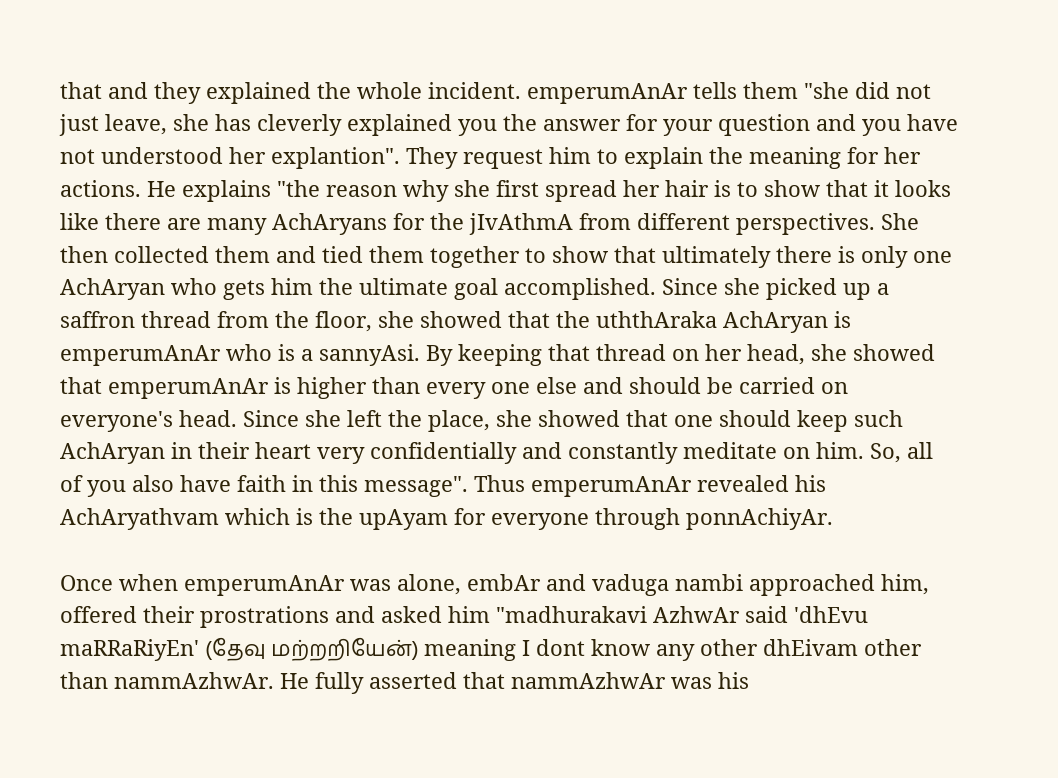that and they explained the whole incident. emperumAnAr tells them "she did not just leave, she has cleverly explained you the answer for your question and you have not understood her explantion". They request him to explain the meaning for her actions. He explains "the reason why she first spread her hair is to show that it looks like there are many AchAryans for the jIvAthmA from different perspectives. She then collected them and tied them together to show that ultimately there is only one AchAryan who gets him the ultimate goal accomplished. Since she picked up a saffron thread from the floor, she showed that the uththAraka AchAryan is emperumAnAr who is a sannyAsi. By keeping that thread on her head, she showed that emperumAnAr is higher than every one else and should be carried on everyone's head. Since she left the place, she showed that one should keep such AchAryan in their heart very confidentially and constantly meditate on him. So, all of you also have faith in this message". Thus emperumAnAr revealed his AchAryathvam which is the upAyam for everyone through ponnAchiyAr.

Once when emperumAnAr was alone, embAr and vaduga nambi approached him, offered their prostrations and asked him "madhurakavi AzhwAr said 'dhEvu maRRaRiyEn' (தேவு மற்றறியேன்) meaning I dont know any other dhEivam other than nammAzhwAr. He fully asserted that nammAzhwAr was his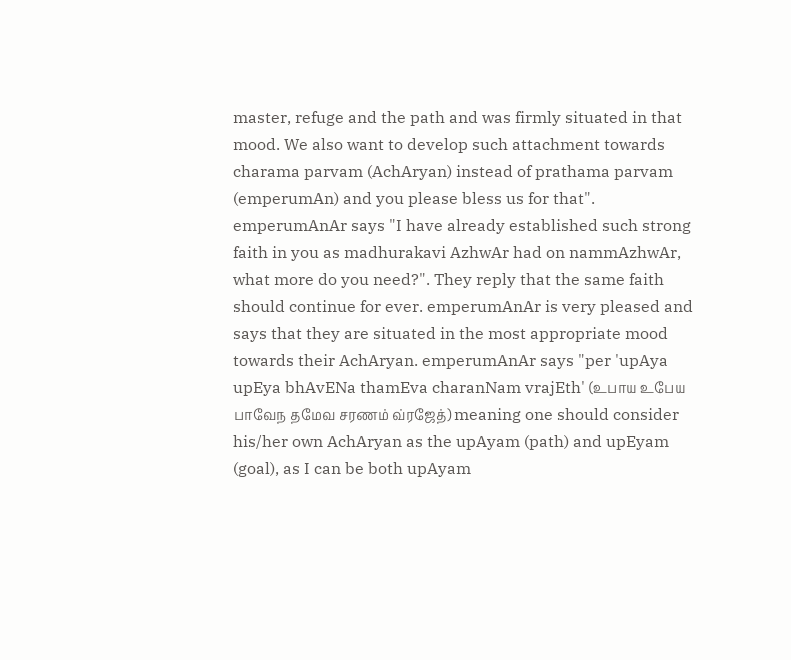master, refuge and the path and was firmly situated in that mood. We also want to develop such attachment towards charama parvam (AchAryan) instead of prathama parvam (emperumAn) and you please bless us for that". emperumAnAr says "I have already established such strong faith in you as madhurakavi AzhwAr had on nammAzhwAr, what more do you need?". They reply that the same faith should continue for ever. emperumAnAr is very pleased and says that they are situated in the most appropriate mood towards their AchAryan. emperumAnAr says "per 'upAya upEya bhAvENa thamEva charanNam vrajEth' (உபாய உபேய பாவேந தமேவ சரணம் வ்ரஜேத்) meaning one should consider his/her own AchAryan as the upAyam (path) and upEyam (goal), as I can be both upAyam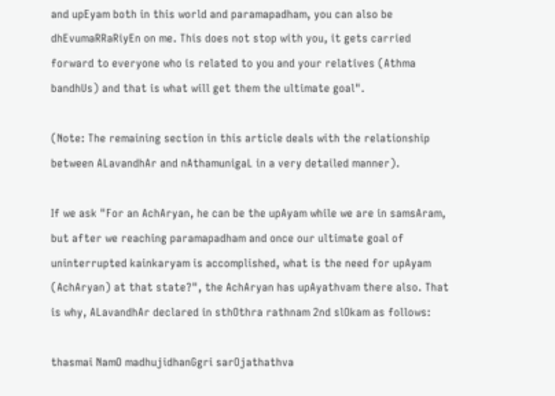and upEyam both in this world and paramapadham, you can also be dhEvumaRRaRiyEn on me. This does not stop with you, it gets carried forward to everyone who is related to you and your relatives (Athma bandhUs) and that is what will get them the ultimate goal".

(Note: The remaining section in this article deals with the relationship between ALavandhAr and nAthamunigaL in a very detailed manner).

If we ask "For an AchAryan, he can be the upAyam while we are in samsAram, but after we reaching paramapadham and once our ultimate goal of uninterrupted kainkaryam is accomplished, what is the need for upAyam (AchAryan) at that state?", the AchAryan has upAyathvam there also. That is why, ALavandhAr declared in sthOthra rathnam 2nd slOkam as follows:

thasmai NamO madhujidhanGgri sarOjathathva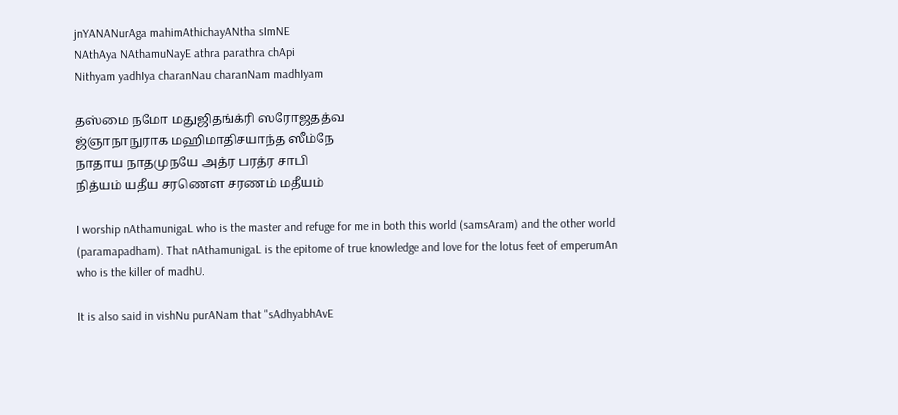jnYANANurAga mahimAthichayANtha sImNE
NAthAya NAthamuNayE athra parathra chApi
Nithyam yadhIya charanNau charanNam madhIyam

தஸ்மை நமோ மதுஜிதங்க்ரி ஸரோஜதத்வ
ஜ்ஞாநாநுராக மஹிமாதிசயாந்த ஸீம்நே
நாதாய நாதமுநயே அத்ர பரத்ர சாபி
நித்யம் யதீய சரணௌ சரணம் மதீயம்

I worship nAthamunigaL who is the master and refuge for me in both this world (samsAram) and the other world (paramapadham). That nAthamunigaL is the epitome of true knowledge and love for the lotus feet of emperumAn who is the killer of madhU.

It is also said in vishNu purANam that "sAdhyabhAvE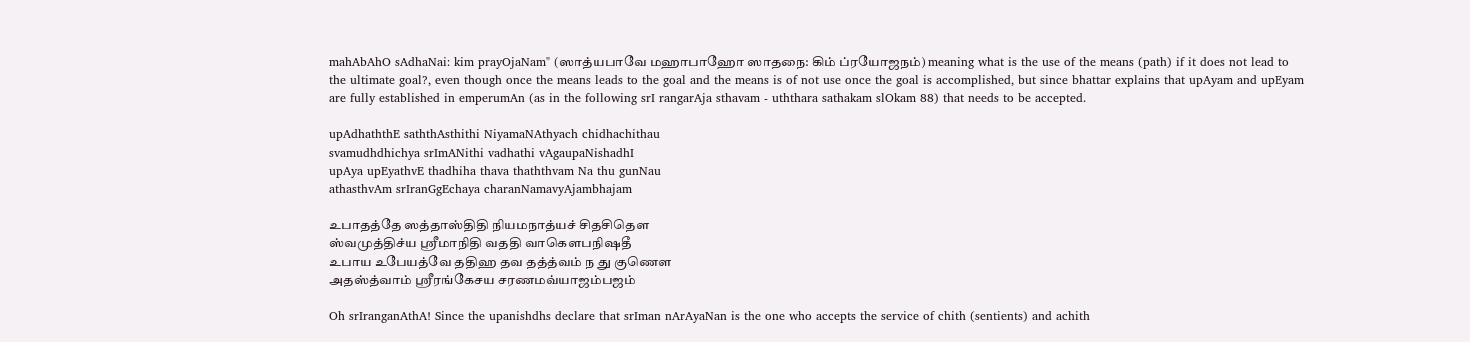mahAbAhO sAdhaNai: kim prayOjaNam" (ஸாத்யபாவே மஹாபாஹோ ஸாதநை: கிம் ப்ரயோஜநம்) meaning what is the use of the means (path) if it does not lead to the ultimate goal?, even though once the means leads to the goal and the means is of not use once the goal is accomplished, but since bhattar explains that upAyam and upEyam are fully established in emperumAn (as in the following srI rangarAja sthavam - uththara sathakam slOkam 88) that needs to be accepted.

upAdhaththE saththAsthithi NiyamaNAthyach chidhachithau
svamudhdhichya srImANithi vadhathi vAgaupaNishadhI
upAya upEyathvE thadhiha thava thaththvam Na thu gunNau
athasthvAm srIranGgEchaya charanNamavyAjambhajam

உபாதத்தே ஸத்தாஸ்திதி நியமநாத்யச் சிதசிதௌ
ஸ்வமுத்திச்ய ஸ்ரீமாநிதி வததி வாகௌபநிஷதீ
உபாய உபேயத்வே ததிஹ தவ தத்த்வம் ந து குணௌ
அதஸ்த்வாம் ஸ்ரீரங்கேசய சரணமவ்யாஜம்பஜம்

Oh srIranganAthA! Since the upanishdhs declare that srIman nArAyaNan is the one who accepts the service of chith (sentients) and achith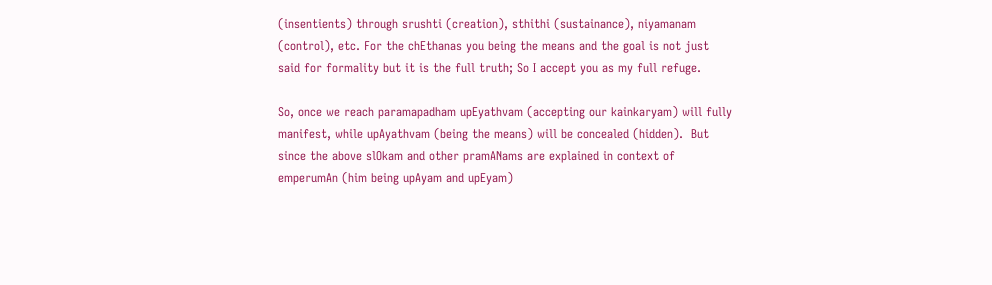(insentients) through srushti (creation), sthithi (sustainance), niyamanam (control), etc. For the chEthanas you being the means and the goal is not just said for formality but it is the full truth; So I accept you as my full refuge.

So, once we reach paramapadham upEyathvam (accepting our kainkaryam) will fully manifest, while upAyathvam (being the means) will be concealed (hidden).  But since the above slOkam and other pramANams are explained in context of emperumAn (him being upAyam and upEyam)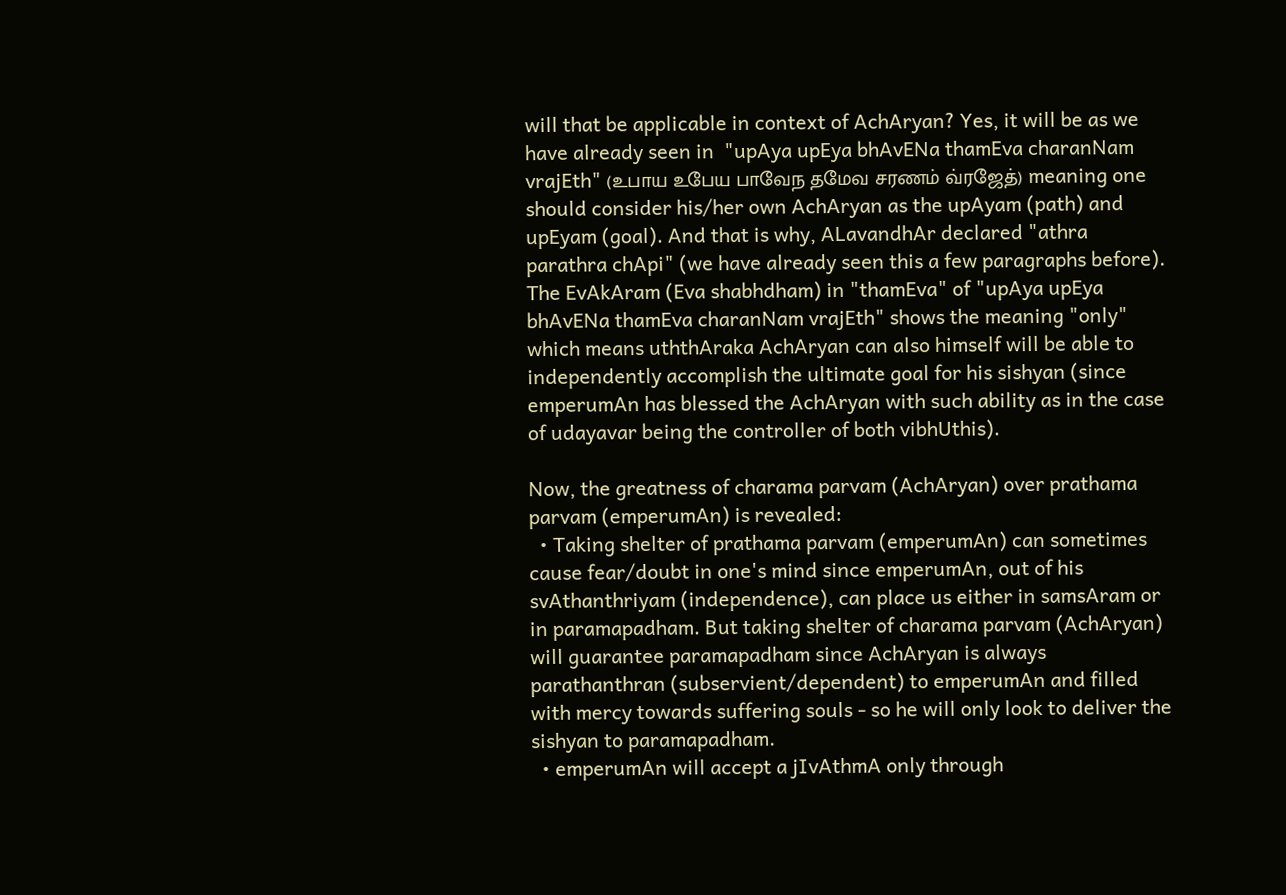will that be applicable in context of AchAryan? Yes, it will be as we have already seen in  "upAya upEya bhAvENa thamEva charanNam vrajEth" (உபாய உபேய பாவேந தமேவ சரணம் வ்ரஜேத்) meaning one should consider his/her own AchAryan as the upAyam (path) and upEyam (goal). And that is why, ALavandhAr declared "athra parathra chApi" (we have already seen this a few paragraphs before). The EvAkAram (Eva shabhdham) in "thamEva" of "upAya upEya bhAvENa thamEva charanNam vrajEth" shows the meaning "only" which means uththAraka AchAryan can also himself will be able to independently accomplish the ultimate goal for his sishyan (since emperumAn has blessed the AchAryan with such ability as in the case of udayavar being the controller of both vibhUthis).

Now, the greatness of charama parvam (AchAryan) over prathama parvam (emperumAn) is revealed:
  • Taking shelter of prathama parvam (emperumAn) can sometimes cause fear/doubt in one's mind since emperumAn, out of his svAthanthriyam (independence), can place us either in samsAram or in paramapadham. But taking shelter of charama parvam (AchAryan) will guarantee paramapadham since AchAryan is always parathanthran (subservient/dependent) to emperumAn and filled with mercy towards suffering souls - so he will only look to deliver the sishyan to paramapadham.
  • emperumAn will accept a jIvAthmA only through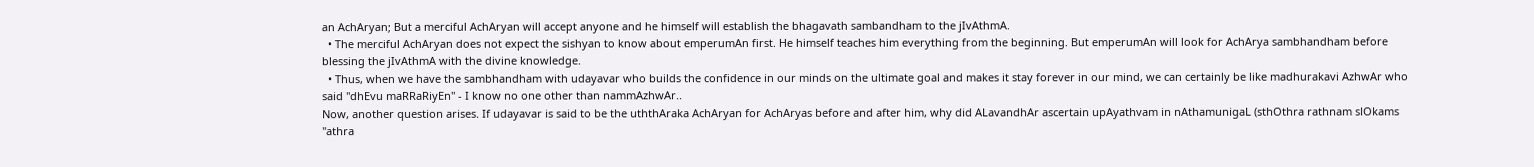an AchAryan; But a merciful AchAryan will accept anyone and he himself will establish the bhagavath sambandham to the jIvAthmA.
  • The merciful AchAryan does not expect the sishyan to know about emperumAn first. He himself teaches him everything from the beginning. But emperumAn will look for AchArya sambhandham before blessing the jIvAthmA with the divine knowledge.
  • Thus, when we have the sambhandham with udayavar who builds the confidence in our minds on the ultimate goal and makes it stay forever in our mind, we can certainly be like madhurakavi AzhwAr who said "dhEvu maRRaRiyEn" - I know no one other than nammAzhwAr..
Now, another question arises. If udayavar is said to be the uththAraka AchAryan for AchAryas before and after him, why did ALavandhAr ascertain upAyathvam in nAthamunigaL (sthOthra rathnam slOkams "athra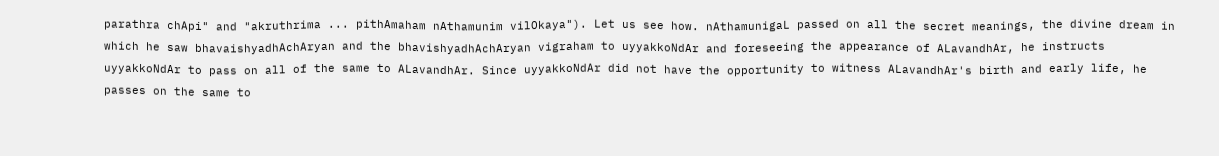parathra chApi" and "akruthrima ... pithAmaham nAthamunim vilOkaya"). Let us see how. nAthamunigaL passed on all the secret meanings, the divine dream in which he saw bhavaishyadhAchAryan and the bhavishyadhAchAryan vigraham to uyyakkoNdAr and foreseeing the appearance of ALavandhAr, he instructs uyyakkoNdAr to pass on all of the same to ALavandhAr. Since uyyakkoNdAr did not have the opportunity to witness ALavandhAr's birth and early life, he passes on the same to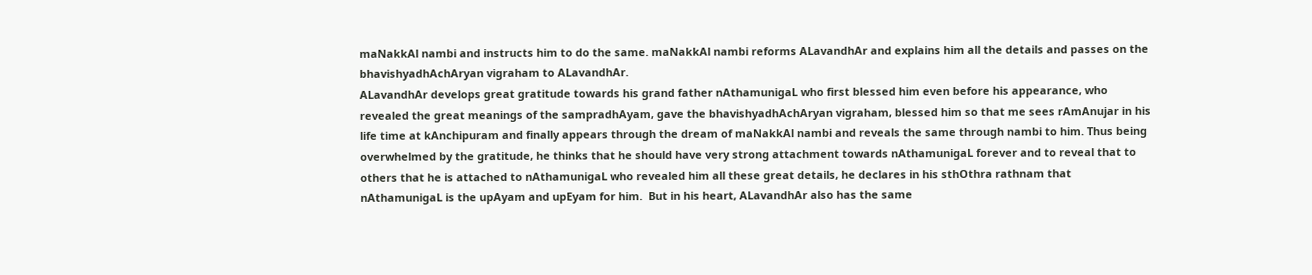maNakkAl nambi and instructs him to do the same. maNakkAl nambi reforms ALavandhAr and explains him all the details and passes on the bhavishyadhAchAryan vigraham to ALavandhAr.
ALavandhAr develops great gratitude towards his grand father nAthamunigaL who first blessed him even before his appearance, who revealed the great meanings of the sampradhAyam, gave the bhavishyadhAchAryan vigraham, blessed him so that me sees rAmAnujar in his life time at kAnchipuram and finally appears through the dream of maNakkAl nambi and reveals the same through nambi to him. Thus being overwhelmed by the gratitude, he thinks that he should have very strong attachment towards nAthamunigaL forever and to reveal that to others that he is attached to nAthamunigaL who revealed him all these great details, he declares in his sthOthra rathnam that nAthamunigaL is the upAyam and upEyam for him.  But in his heart, ALavandhAr also has the same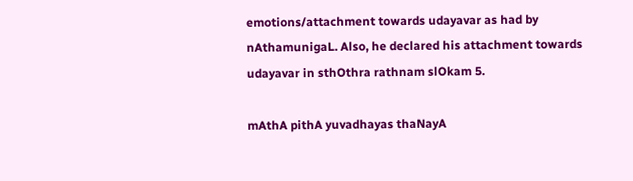emotions/attachment towards udayavar as had by nAthamunigaL. Also, he declared his attachment towards udayavar in sthOthra rathnam slOkam 5.

mAthA pithA yuvadhayas thaNayA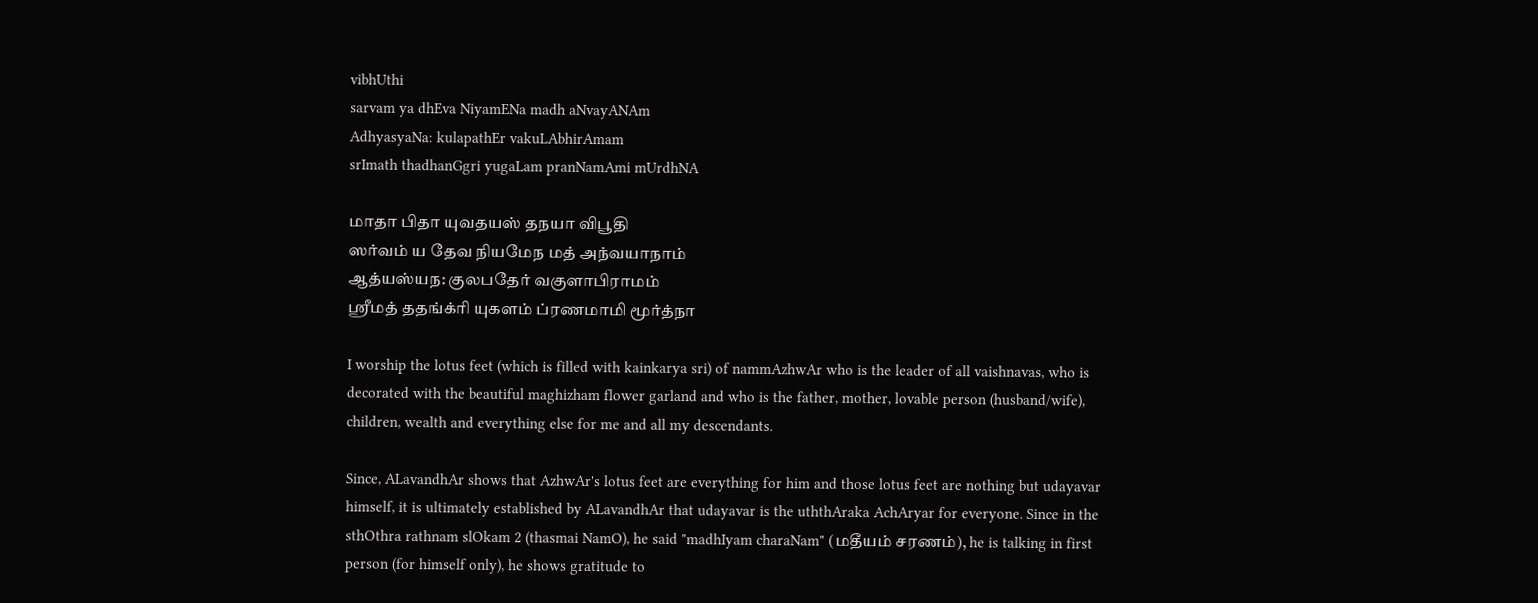vibhUthi
sarvam ya dhEva NiyamENa madh aNvayANAm
AdhyasyaNa: kulapathEr vakuLAbhirAmam
srImath thadhanGgri yugaLam pranNamAmi mUrdhNA

மாதா பிதா யுவதயஸ் தநயா விபூதி
ஸர்வம் ய தேவ நியமேந மத் அந்வயாநாம்
ஆத்யஸ்யந: குலபதேர் வகுளாபிராமம்
ஸ்ரீமத் ததங்க்ரி யுகளம் ப்ரணமாமி மூர்த்நா

I worship the lotus feet (which is filled with kainkarya sri) of nammAzhwAr who is the leader of all vaishnavas, who is decorated with the beautiful maghizham flower garland and who is the father, mother, lovable person (husband/wife), children, wealth and everything else for me and all my descendants.

Since, ALavandhAr shows that AzhwAr's lotus feet are everything for him and those lotus feet are nothing but udayavar himself, it is ultimately established by ALavandhAr that udayavar is the uththAraka AchAryar for everyone. Since in the sthOthra rathnam slOkam 2 (thasmai NamO), he said "madhIyam charaNam" (மதீயம் சரணம்), he is talking in first person (for himself only), he shows gratitude to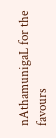nAthamunigaL for the favours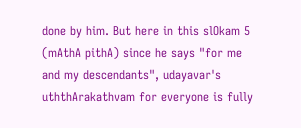done by him. But here in this slOkam 5 (mAthA pithA) since he says "for me and my descendants", udayavar's uththArakathvam for everyone is fully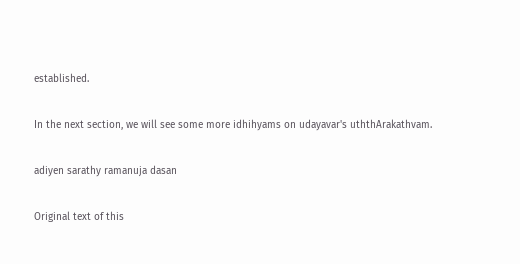established.

In the next section, we will see some more idhihyams on udayavar's uththArakathvam.

adiyen sarathy ramanuja dasan

Original text of this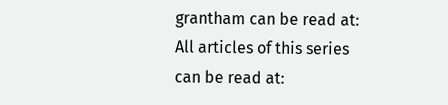grantham can be read at:
All articles of this series can be read at: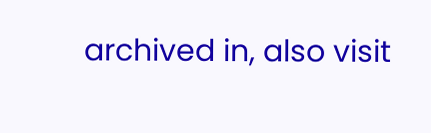archived in, also visit